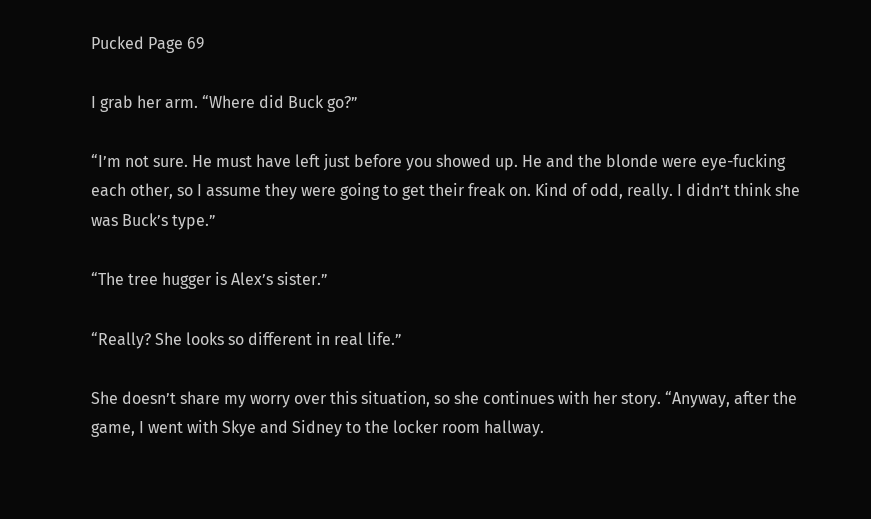Pucked Page 69

I grab her arm. “Where did Buck go?”

“I’m not sure. He must have left just before you showed up. He and the blonde were eye-fucking each other, so I assume they were going to get their freak on. Kind of odd, really. I didn’t think she was Buck’s type.”

“The tree hugger is Alex’s sister.”

“Really? She looks so different in real life.”

She doesn’t share my worry over this situation, so she continues with her story. “Anyway, after the game, I went with Skye and Sidney to the locker room hallway.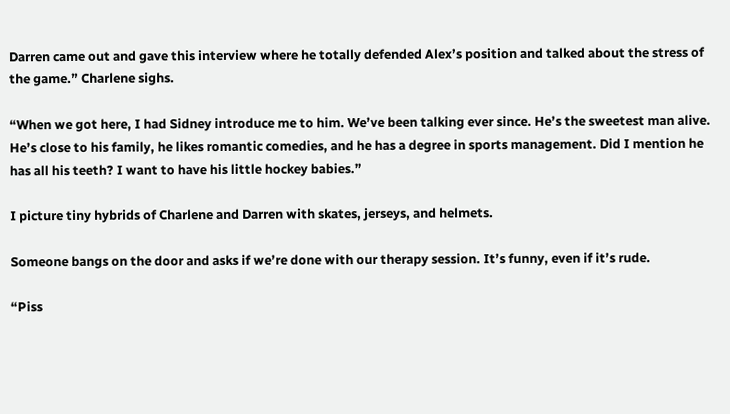Darren came out and gave this interview where he totally defended Alex’s position and talked about the stress of the game.” Charlene sighs.

“When we got here, I had Sidney introduce me to him. We’ve been talking ever since. He’s the sweetest man alive. He’s close to his family, he likes romantic comedies, and he has a degree in sports management. Did I mention he has all his teeth? I want to have his little hockey babies.”

I picture tiny hybrids of Charlene and Darren with skates, jerseys, and helmets.

Someone bangs on the door and asks if we’re done with our therapy session. It’s funny, even if it’s rude.

“Piss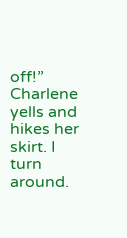off!” Charlene yells and hikes her skirt. I turn around.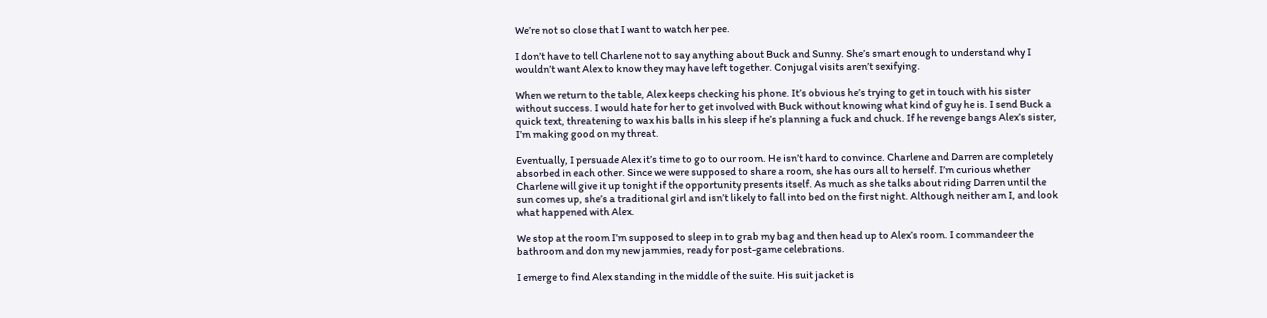We’re not so close that I want to watch her pee.

I don’t have to tell Charlene not to say anything about Buck and Sunny. She’s smart enough to understand why I wouldn’t want Alex to know they may have left together. Conjugal visits aren’t sexifying.

When we return to the table, Alex keeps checking his phone. It’s obvious he’s trying to get in touch with his sister without success. I would hate for her to get involved with Buck without knowing what kind of guy he is. I send Buck a quick text, threatening to wax his balls in his sleep if he’s planning a fuck and chuck. If he revenge bangs Alex’s sister, I’m making good on my threat.

Eventually, I persuade Alex it’s time to go to our room. He isn’t hard to convince. Charlene and Darren are completely absorbed in each other. Since we were supposed to share a room, she has ours all to herself. I’m curious whether Charlene will give it up tonight if the opportunity presents itself. As much as she talks about riding Darren until the sun comes up, she’s a traditional girl and isn’t likely to fall into bed on the first night. Although neither am I, and look what happened with Alex.

We stop at the room I’m supposed to sleep in to grab my bag and then head up to Alex’s room. I commandeer the bathroom and don my new jammies, ready for post-game celebrations.

I emerge to find Alex standing in the middle of the suite. His suit jacket is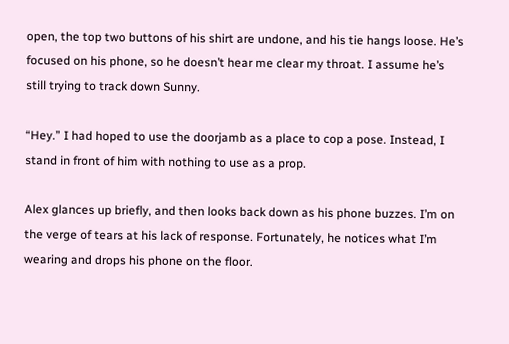open, the top two buttons of his shirt are undone, and his tie hangs loose. He’s focused on his phone, so he doesn’t hear me clear my throat. I assume he’s still trying to track down Sunny.

“Hey.” I had hoped to use the doorjamb as a place to cop a pose. Instead, I stand in front of him with nothing to use as a prop.

Alex glances up briefly, and then looks back down as his phone buzzes. I’m on the verge of tears at his lack of response. Fortunately, he notices what I’m wearing and drops his phone on the floor.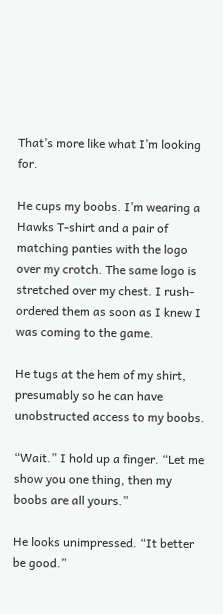That’s more like what I’m looking for.

He cups my boobs. I’m wearing a Hawks T-shirt and a pair of matching panties with the logo over my crotch. The same logo is stretched over my chest. I rush-ordered them as soon as I knew I was coming to the game.

He tugs at the hem of my shirt, presumably so he can have unobstructed access to my boobs.

“Wait.” I hold up a finger. “Let me show you one thing, then my boobs are all yours.”

He looks unimpressed. “It better be good.”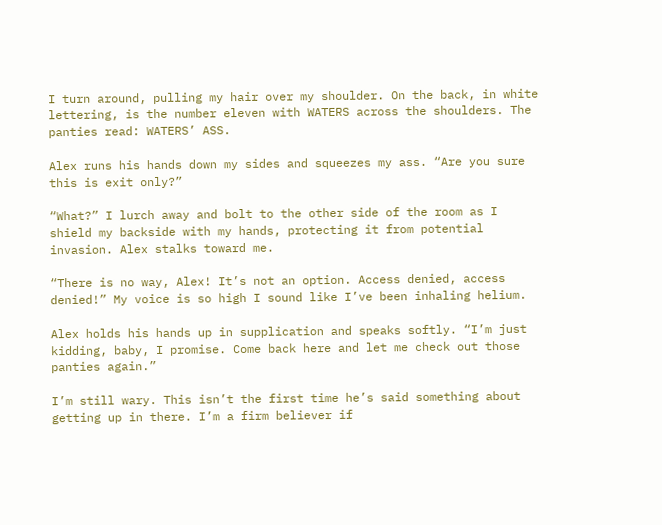I turn around, pulling my hair over my shoulder. On the back, in white lettering, is the number eleven with WATERS across the shoulders. The panties read: WATERS’ ASS.

Alex runs his hands down my sides and squeezes my ass. “Are you sure this is exit only?”

“What?” I lurch away and bolt to the other side of the room as I shield my backside with my hands, protecting it from potential invasion. Alex stalks toward me.

“There is no way, Alex! It’s not an option. Access denied, access denied!” My voice is so high I sound like I’ve been inhaling helium.

Alex holds his hands up in supplication and speaks softly. “I’m just kidding, baby, I promise. Come back here and let me check out those panties again.”

I’m still wary. This isn’t the first time he’s said something about getting up in there. I’m a firm believer if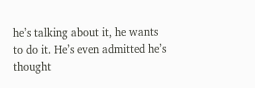he’s talking about it, he wants to do it. He’s even admitted he’s thought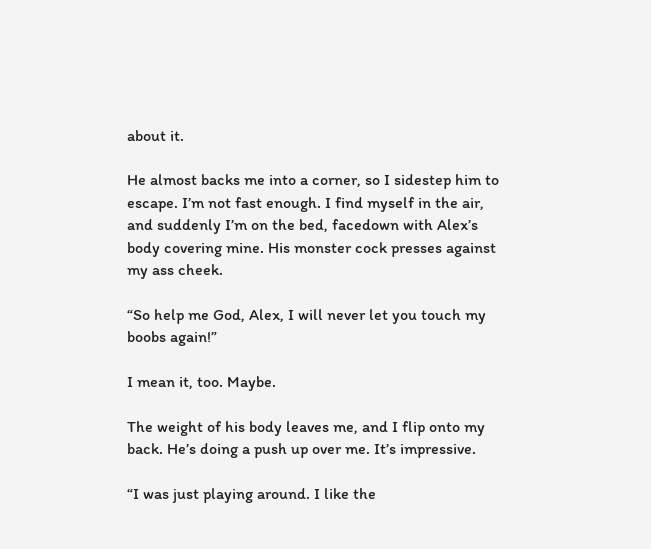about it.

He almost backs me into a corner, so I sidestep him to escape. I’m not fast enough. I find myself in the air, and suddenly I’m on the bed, facedown with Alex’s body covering mine. His monster cock presses against my ass cheek.

“So help me God, Alex, I will never let you touch my boobs again!”

I mean it, too. Maybe.

The weight of his body leaves me, and I flip onto my back. He’s doing a push up over me. It’s impressive.

“I was just playing around. I like the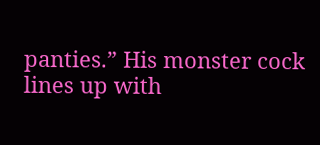panties.” His monster cock lines up with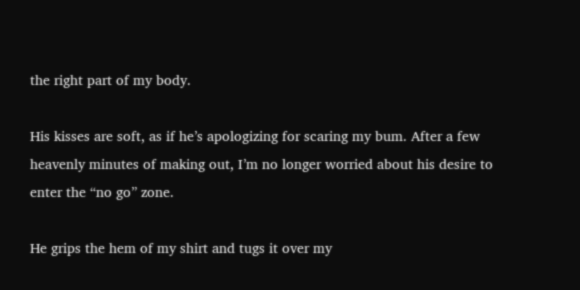the right part of my body.

His kisses are soft, as if he’s apologizing for scaring my bum. After a few heavenly minutes of making out, I’m no longer worried about his desire to enter the “no go” zone.

He grips the hem of my shirt and tugs it over my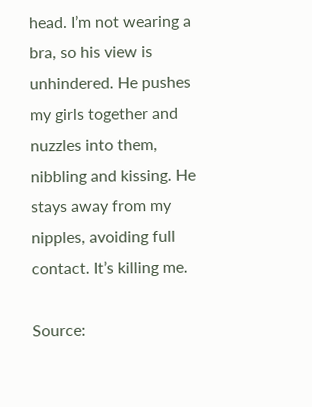head. I’m not wearing a bra, so his view is unhindered. He pushes my girls together and nuzzles into them, nibbling and kissing. He stays away from my nipples, avoiding full contact. It’s killing me.

Source: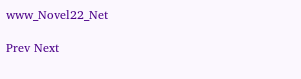www_Novel22_Net

Prev Next